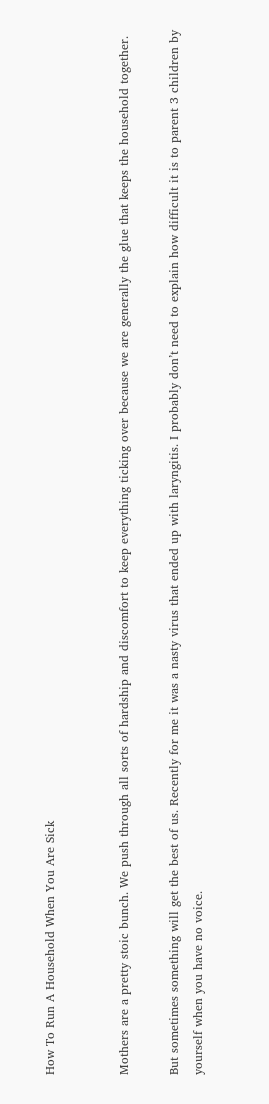How To Run A Household When You Are Sick


Mothers are a pretty stoic bunch. We push through all sorts of hardship and discomfort to keep everything ticking over because we are generally the glue that keeps the household together.

But sometimes something will get the best of us. Recently for me it was a nasty virus that ended up with laryngitis. I probably don’t need to explain how difficult it is to parent 3 children by yourself when you have no voice.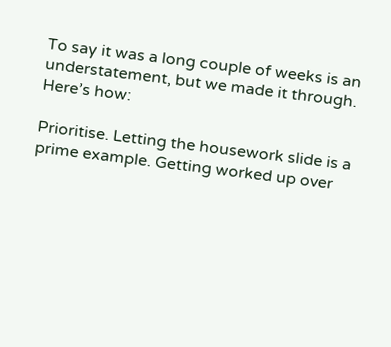To say it was a long couple of weeks is an understatement, but we made it through. Here’s how:

Prioritise. Letting the housework slide is a prime example. Getting worked up over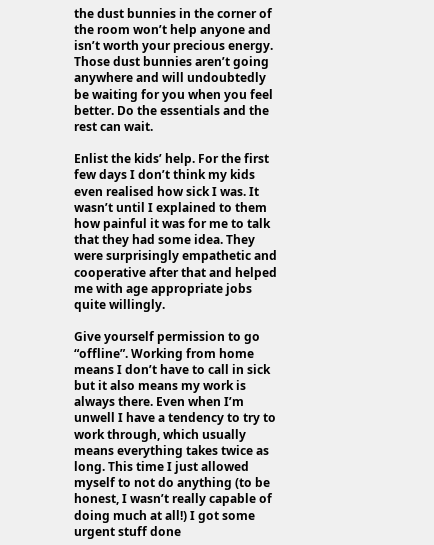the dust bunnies in the corner of the room won’t help anyone and isn’t worth your precious energy. Those dust bunnies aren’t going anywhere and will undoubtedly be waiting for you when you feel better. Do the essentials and the rest can wait.

Enlist the kids’ help. For the first few days I don’t think my kids even realised how sick I was. It wasn’t until I explained to them how painful it was for me to talk that they had some idea. They were surprisingly empathetic and cooperative after that and helped me with age appropriate jobs quite willingly.

Give yourself permission to go “offline”. Working from home means I don’t have to call in sick but it also means my work is always there. Even when I’m unwell I have a tendency to try to work through, which usually means everything takes twice as long. This time I just allowed myself to not do anything (to be honest, I wasn’t really capable of doing much at all!) I got some urgent stuff done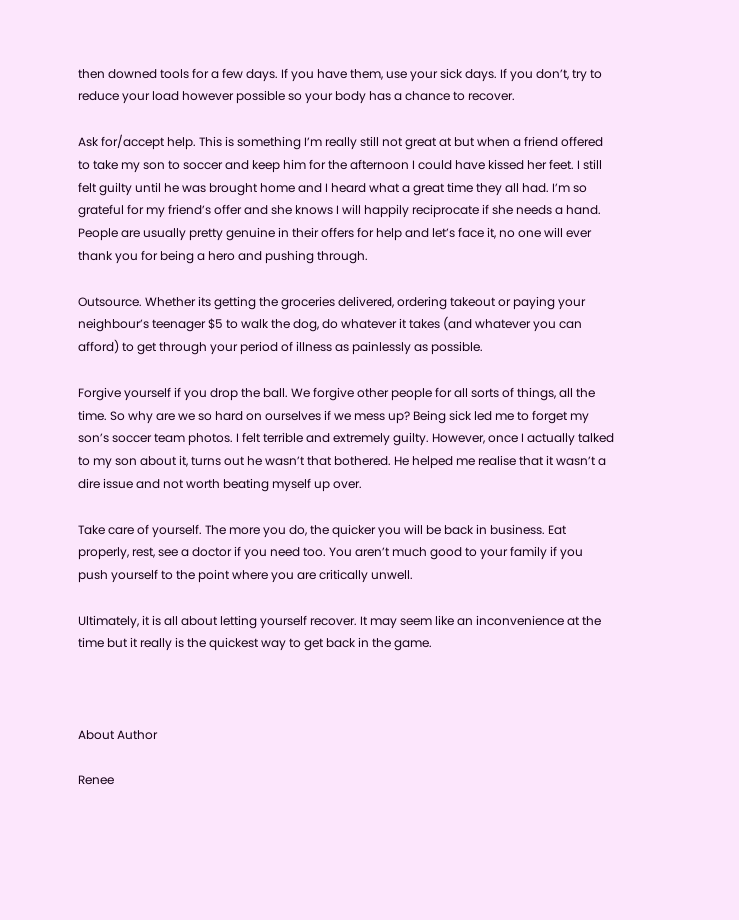then downed tools for a few days. If you have them, use your sick days. If you don’t, try to reduce your load however possible so your body has a chance to recover.

Ask for/accept help. This is something I’m really still not great at but when a friend offered to take my son to soccer and keep him for the afternoon I could have kissed her feet. I still felt guilty until he was brought home and I heard what a great time they all had. I’m so grateful for my friend’s offer and she knows I will happily reciprocate if she needs a hand. People are usually pretty genuine in their offers for help and let’s face it, no one will ever thank you for being a hero and pushing through.

Outsource. Whether its getting the groceries delivered, ordering takeout or paying your neighbour’s teenager $5 to walk the dog, do whatever it takes (and whatever you can afford) to get through your period of illness as painlessly as possible.

Forgive yourself if you drop the ball. We forgive other people for all sorts of things, all the time. So why are we so hard on ourselves if we mess up? Being sick led me to forget my son’s soccer team photos. I felt terrible and extremely guilty. However, once I actually talked to my son about it, turns out he wasn’t that bothered. He helped me realise that it wasn’t a dire issue and not worth beating myself up over.

Take care of yourself. The more you do, the quicker you will be back in business. Eat properly, rest, see a doctor if you need too. You aren’t much good to your family if you push yourself to the point where you are critically unwell.

Ultimately, it is all about letting yourself recover. It may seem like an inconvenience at the time but it really is the quickest way to get back in the game.



About Author

Renee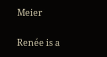Meier

Renée is a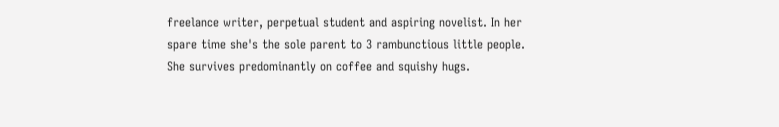freelance writer, perpetual student and aspiring novelist. In her spare time she's the sole parent to 3 rambunctious little people. She survives predominantly on coffee and squishy hugs.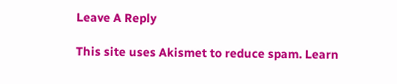Leave A Reply

This site uses Akismet to reduce spam. Learn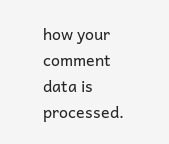how your comment data is processed.